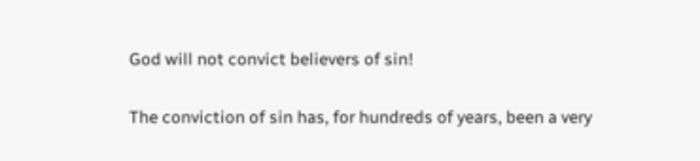God will not convict believers of sin!

The conviction of sin has, for hundreds of years, been a very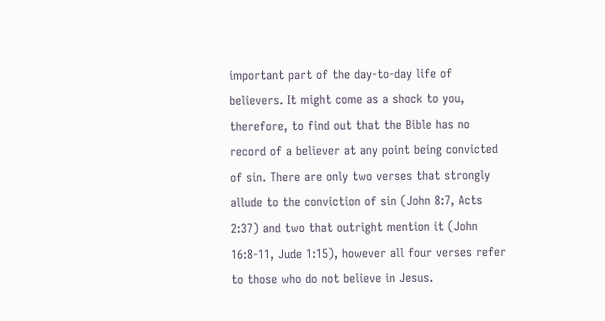important part of the day-to-day life of believers. It might come as a shock to you, therefore, to find out that the Bible has no record of a believer at any point being convicted of sin. There are only two verses that strongly allude to the conviction of sin (John 8:7, Acts 2:37) and two that outright mention it (John 16:8-11, Jude 1:15), however all four verses refer to those who do not believe in Jesus.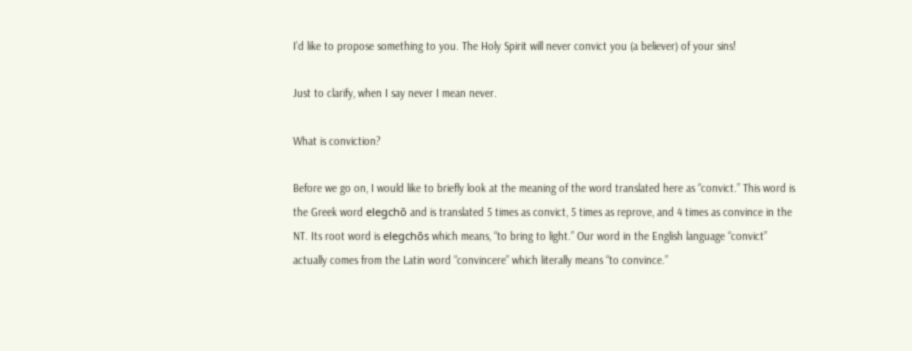I’d like to propose something to you. The Holy Spirit will never convict you (a believer) of your sins!

Just to clarify, when I say never I mean never.

What is conviction?

Before we go on, I would like to briefly look at the meaning of the word translated here as “convict.” This word is the Greek word elegchō and is translated 5 times as convict, 5 times as reprove, and 4 times as convince in the NT. Its root word is elegchōs which means, “to bring to light.” Our word in the English language “convict” actually comes from the Latin word “convincere” which literally means “to convince.”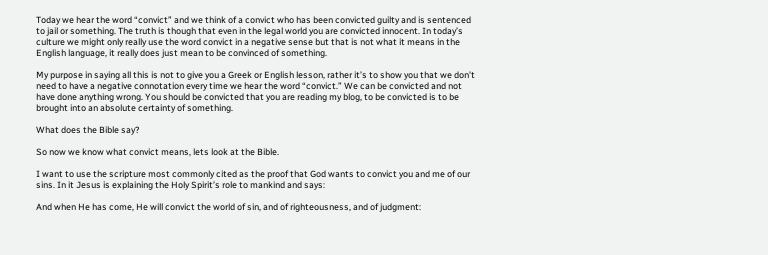Today we hear the word “convict” and we think of a convict who has been convicted guilty and is sentenced to jail or something. The truth is though that even in the legal world you are convicted innocent. In today’s culture we might only really use the word convict in a negative sense but that is not what it means in the English language, it really does just mean to be convinced of something.

My purpose in saying all this is not to give you a Greek or English lesson, rather it’s to show you that we don’t need to have a negative connotation every time we hear the word “convict.” We can be convicted and not have done anything wrong. You should be convicted that you are reading my blog, to be convicted is to be brought into an absolute certainty of something.

What does the Bible say?

So now we know what convict means, lets look at the Bible.

I want to use the scripture most commonly cited as the proof that God wants to convict you and me of our sins. In it Jesus is explaining the Holy Spirit’s role to mankind and says:

And when He has come, He will convict the world of sin, and of righteousness, and of judgment: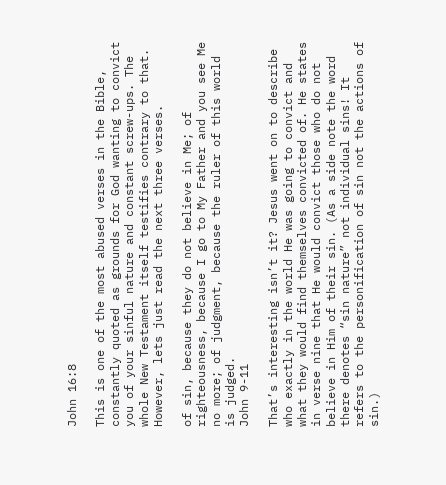John 16:8

This is one of the most abused verses in the Bible, constantly quoted as grounds for God wanting to convict you of your sinful nature and constant screw-ups. The whole New Testament itself testifies contrary to that.  However, lets just read the next three verses.

of sin, because they do not believe in Me; of righteousness, because I go to My Father and you see Me no more; of judgment, because the ruler of this world is judged.
John 9-11

That’s interesting isn’t it? Jesus went on to describe who exactly in the world He was going to convict and what they would find themselves convicted of. He states in verse nine that He would convict those who do not believe in Him of their sin. (As a side note the word there denotes “sin nature” not individual sins! It refers to the personification of sin not the actions of sin.)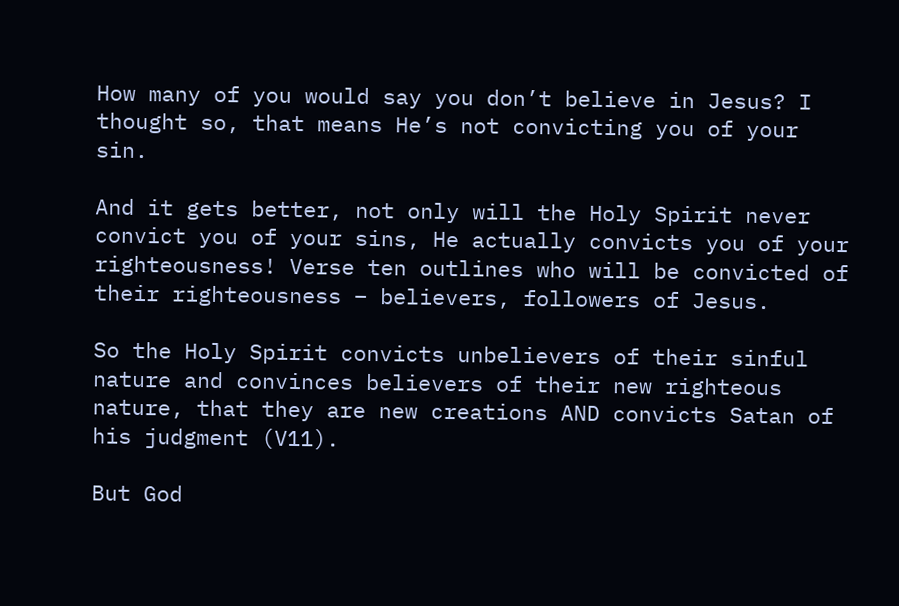How many of you would say you don’t believe in Jesus? I thought so, that means He’s not convicting you of your sin.

And it gets better, not only will the Holy Spirit never convict you of your sins, He actually convicts you of your righteousness! Verse ten outlines who will be convicted of their righteousness – believers, followers of Jesus.

So the Holy Spirit convicts unbelievers of their sinful nature and convinces believers of their new righteous nature, that they are new creations AND convicts Satan of his judgment (V11).

But God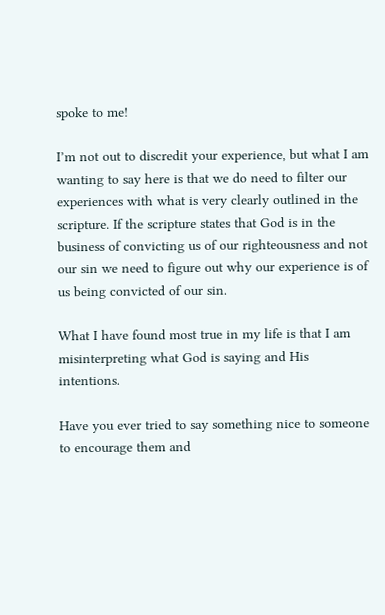spoke to me!

I’m not out to discredit your experience, but what I am wanting to say here is that we do need to filter our experiences with what is very clearly outlined in the scripture. If the scripture states that God is in the business of convicting us of our righteousness and not our sin we need to figure out why our experience is of us being convicted of our sin.

What I have found most true in my life is that I am misinterpreting what God is saying and His intentions.

Have you ever tried to say something nice to someone to encourage them and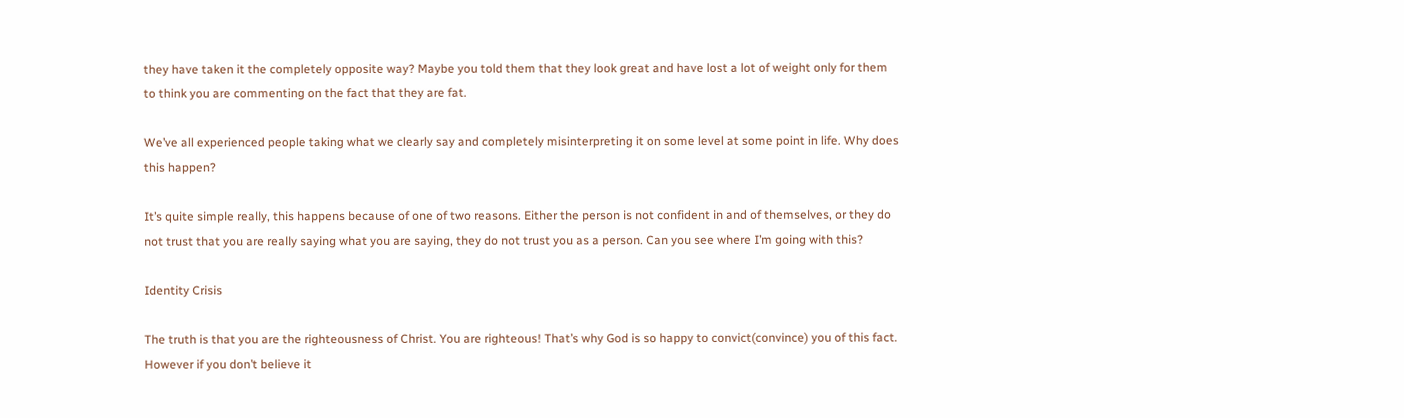they have taken it the completely opposite way? Maybe you told them that they look great and have lost a lot of weight only for them to think you are commenting on the fact that they are fat.

We’ve all experienced people taking what we clearly say and completely misinterpreting it on some level at some point in life. Why does this happen?

It’s quite simple really, this happens because of one of two reasons. Either the person is not confident in and of themselves, or they do not trust that you are really saying what you are saying, they do not trust you as a person. Can you see where I’m going with this?

Identity Crisis

The truth is that you are the righteousness of Christ. You are righteous! That’s why God is so happy to convict(convince) you of this fact. However if you don’t believe it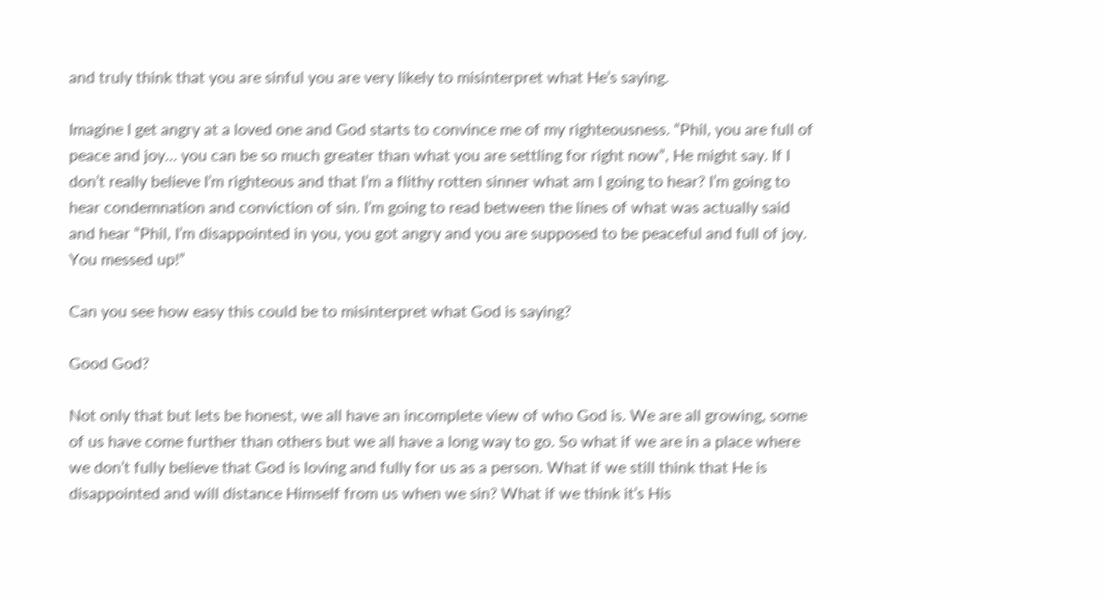and truly think that you are sinful you are very likely to misinterpret what He’s saying.

Imagine I get angry at a loved one and God starts to convince me of my righteousness. “Phil, you are full of peace and joy… you can be so much greater than what you are settling for right now”, He might say. If I don’t really believe I’m righteous and that I’m a flithy rotten sinner what am I going to hear? I’m going to hear condemnation and conviction of sin. I’m going to read between the lines of what was actually said and hear “Phil, I’m disappointed in you, you got angry and you are supposed to be peaceful and full of joy. You messed up!”

Can you see how easy this could be to misinterpret what God is saying?

Good God?

Not only that but lets be honest, we all have an incomplete view of who God is. We are all growing, some of us have come further than others but we all have a long way to go. So what if we are in a place where we don’t fully believe that God is loving and fully for us as a person. What if we still think that He is disappointed and will distance Himself from us when we sin? What if we think it’s His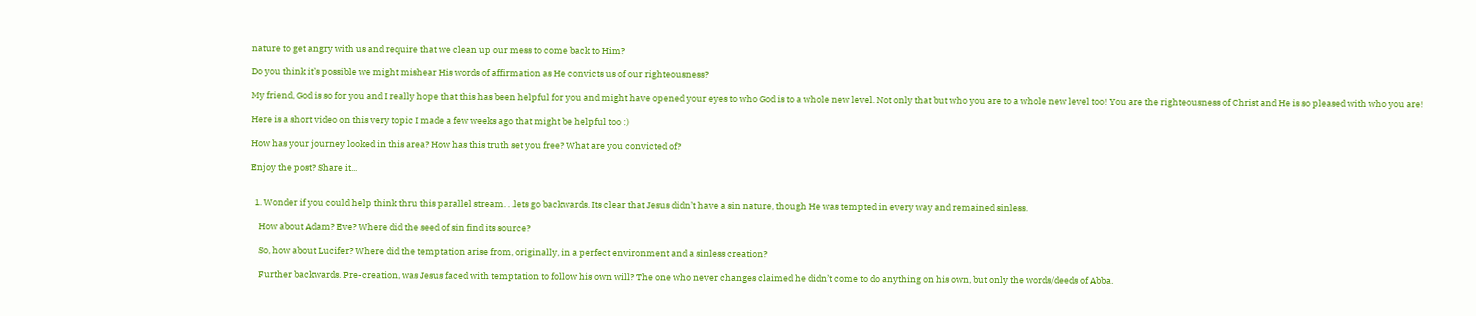nature to get angry with us and require that we clean up our mess to come back to Him?

Do you think it’s possible we might mishear His words of affirmation as He convicts us of our righteousness?

My friend, God is so for you and I really hope that this has been helpful for you and might have opened your eyes to who God is to a whole new level. Not only that but who you are to a whole new level too! You are the righteousness of Christ and He is so pleased with who you are!

Here is a short video on this very topic I made a few weeks ago that might be helpful too :)

How has your journey looked in this area? How has this truth set you free? What are you convicted of?

Enjoy the post? Share it...


  1. Wonder if you could help think thru this parallel stream. . .lets go backwards. Its clear that Jesus didn’t have a sin nature, though He was tempted in every way and remained sinless.

    How about Adam? Eve? Where did the seed of sin find its source?

    So, how about Lucifer? Where did the temptation arise from, originally, in a perfect environment and a sinless creation?

    Further backwards. Pre-creation, was Jesus faced with temptation to follow his own will? The one who never changes claimed he didn’t come to do anything on his own, but only the words/deeds of Abba.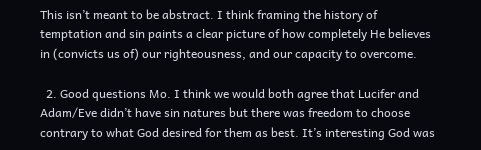This isn’t meant to be abstract. I think framing the history of temptation and sin paints a clear picture of how completely He believes in (convicts us of) our righteousness, and our capacity to overcome.

  2. Good questions Mo. I think we would both agree that Lucifer and Adam/Eve didn’t have sin natures but there was freedom to choose contrary to what God desired for them as best. It’s interesting God was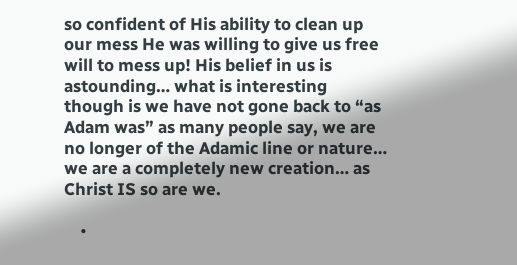so confident of His ability to clean up our mess He was willing to give us free will to mess up! His belief in us is astounding… what is interesting though is we have not gone back to “as Adam was” as many people say, we are no longer of the Adamic line or nature… we are a completely new creation… as Christ IS so are we.

    •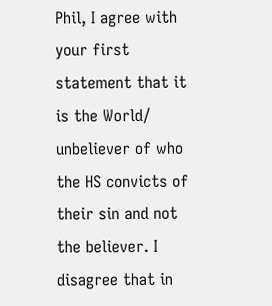Phil, I agree with your first statement that it is the World/ unbeliever of who the HS convicts of their sin and not the believer. I disagree that in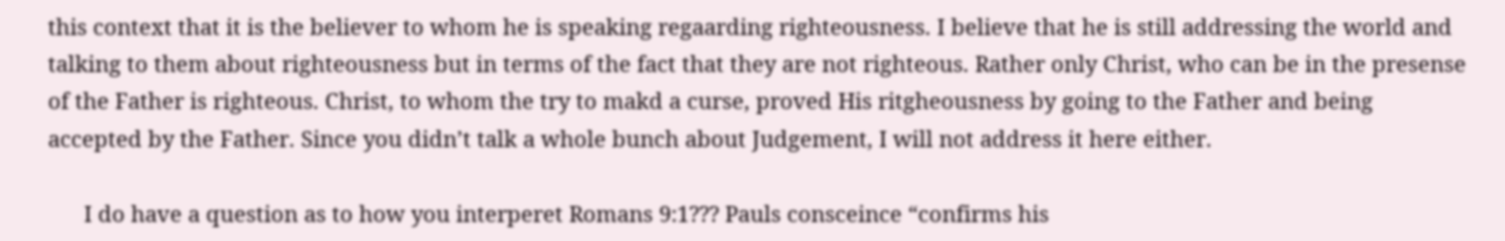this context that it is the believer to whom he is speaking regaarding righteousness. I believe that he is still addressing the world and talking to them about righteousness but in terms of the fact that they are not righteous. Rather only Christ, who can be in the presense of the Father is righteous. Christ, to whom the try to makd a curse, proved His ritgheousness by going to the Father and being accepted by the Father. Since you didn’t talk a whole bunch about Judgement, I will not address it here either.

      I do have a question as to how you interperet Romans 9:1??? Pauls consceince “confirms his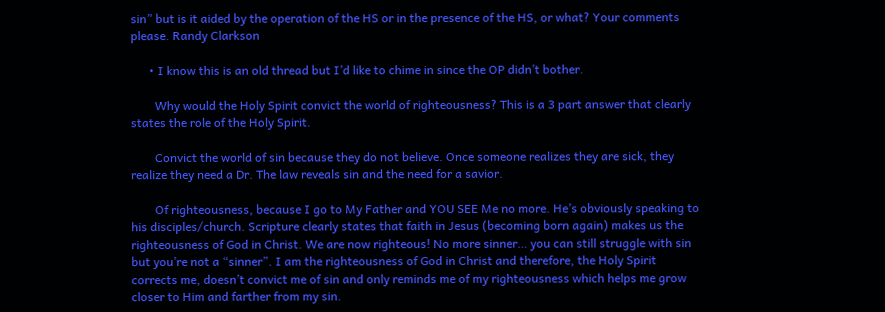sin” but is it aided by the operation of the HS or in the presence of the HS, or what? Your comments please. Randy Clarkson

      • I know this is an old thread but I’d like to chime in since the OP didn’t bother.

        Why would the Holy Spirit convict the world of righteousness? This is a 3 part answer that clearly states the role of the Holy Spirit.

        Convict the world of sin because they do not believe. Once someone realizes they are sick, they realize they need a Dr. The law reveals sin and the need for a savior.

        Of righteousness, because I go to My Father and YOU SEE Me no more. He’s obviously speaking to his disciples/church. Scripture clearly states that faith in Jesus (becoming born again) makes us the righteousness of God in Christ. We are now righteous! No more sinner… you can still struggle with sin but you’re not a “sinner”. I am the righteousness of God in Christ and therefore, the Holy Spirit corrects me, doesn’t convict me of sin and only reminds me of my righteousness which helps me grow closer to Him and farther from my sin.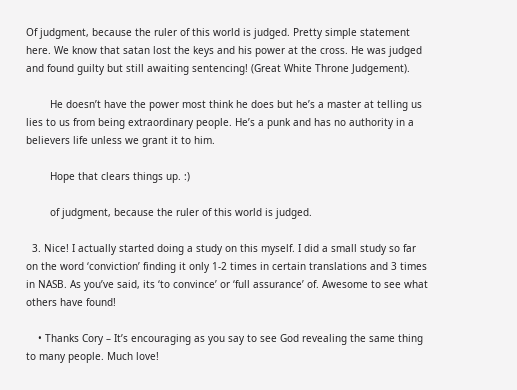Of judgment, because the ruler of this world is judged. Pretty simple statement here. We know that satan lost the keys and his power at the cross. He was judged and found guilty but still awaiting sentencing! (Great White Throne Judgement).

        He doesn’t have the power most think he does but he’s a master at telling us lies to us from being extraordinary people. He’s a punk and has no authority in a believers life unless we grant it to him.

        Hope that clears things up. :)

        of judgment, because the ruler of this world is judged.

  3. Nice! I actually started doing a study on this myself. I did a small study so far on the word ‘conviction’ finding it only 1-2 times in certain translations and 3 times in NASB. As you’ve said, its ‘to convince’ or ‘full assurance’ of. Awesome to see what others have found!

    • Thanks Cory – It’s encouraging as you say to see God revealing the same thing to many people. Much love!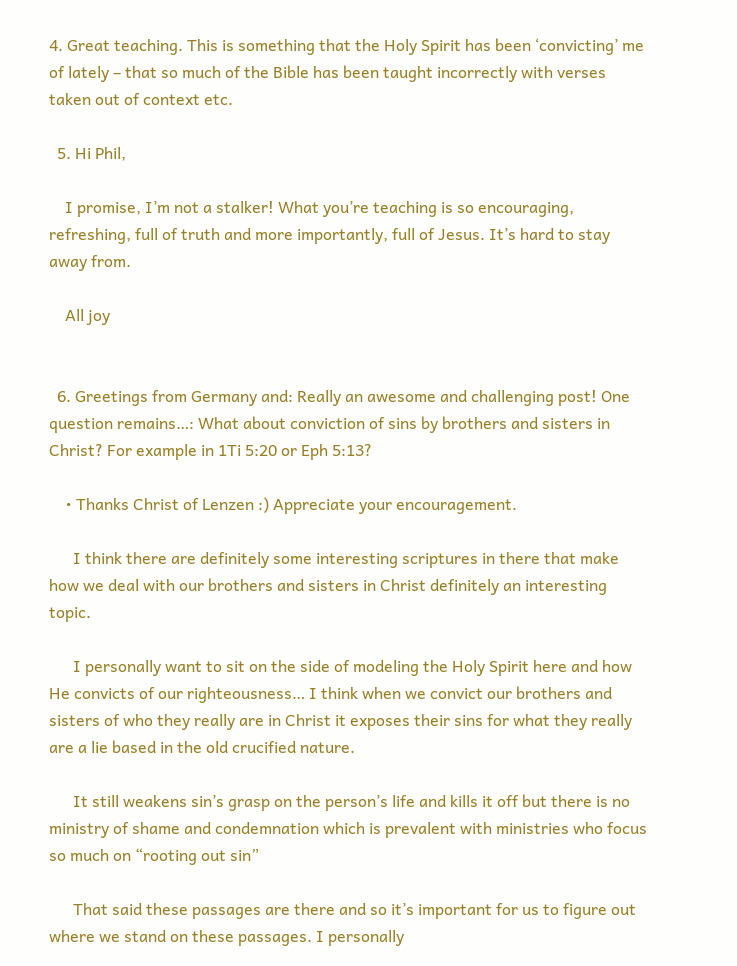4. Great teaching. This is something that the Holy Spirit has been ‘convicting’ me of lately – that so much of the Bible has been taught incorrectly with verses taken out of context etc.

  5. Hi Phil,

    I promise, I’m not a stalker! What you’re teaching is so encouraging, refreshing, full of truth and more importantly, full of Jesus. It’s hard to stay away from.

    All joy


  6. Greetings from Germany and: Really an awesome and challenging post! One question remains…: What about conviction of sins by brothers and sisters in Christ? For example in 1Ti 5:20 or Eph 5:13?

    • Thanks Christ of Lenzen :) Appreciate your encouragement.

      I think there are definitely some interesting scriptures in there that make how we deal with our brothers and sisters in Christ definitely an interesting topic.

      I personally want to sit on the side of modeling the Holy Spirit here and how He convicts of our righteousness… I think when we convict our brothers and sisters of who they really are in Christ it exposes their sins for what they really are a lie based in the old crucified nature.

      It still weakens sin’s grasp on the person’s life and kills it off but there is no ministry of shame and condemnation which is prevalent with ministries who focus so much on “rooting out sin”

      That said these passages are there and so it’s important for us to figure out where we stand on these passages. I personally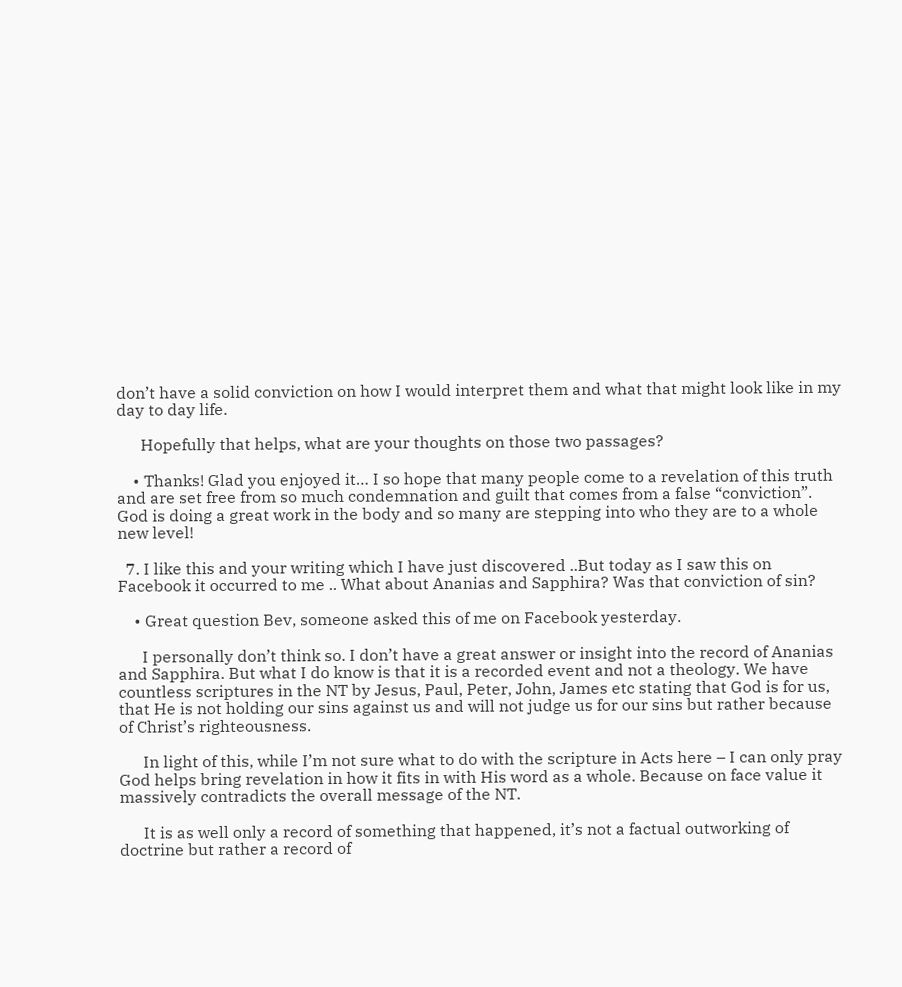don’t have a solid conviction on how I would interpret them and what that might look like in my day to day life.

      Hopefully that helps, what are your thoughts on those two passages?

    • Thanks! Glad you enjoyed it… I so hope that many people come to a revelation of this truth and are set free from so much condemnation and guilt that comes from a false “conviction”. God is doing a great work in the body and so many are stepping into who they are to a whole new level!

  7. I like this and your writing which I have just discovered ..But today as I saw this on Facebook it occurred to me .. What about Ananias and Sapphira? Was that conviction of sin?

    • Great question Bev, someone asked this of me on Facebook yesterday.

      I personally don’t think so. I don’t have a great answer or insight into the record of Ananias and Sapphira. But what I do know is that it is a recorded event and not a theology. We have countless scriptures in the NT by Jesus, Paul, Peter, John, James etc stating that God is for us, that He is not holding our sins against us and will not judge us for our sins but rather because of Christ’s righteousness.

      In light of this, while I’m not sure what to do with the scripture in Acts here – I can only pray God helps bring revelation in how it fits in with His word as a whole. Because on face value it massively contradicts the overall message of the NT.

      It is as well only a record of something that happened, it’s not a factual outworking of doctrine but rather a record of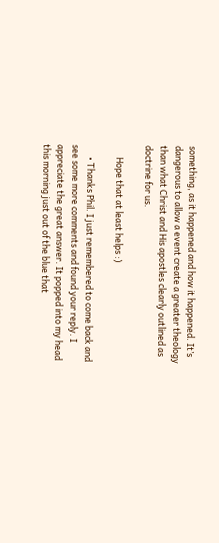something, as it happened and how it happened. It’s dangerous to allow a event create a greater theology than what Christ and His apostles clearly outlined as doctrine for us.

      Hope that at least helps :)

      • Thanks Phil. I just remembered to come back and see some more comments and found your reply. I appreciate the great answer. It popped into my head this morning just out of the blue that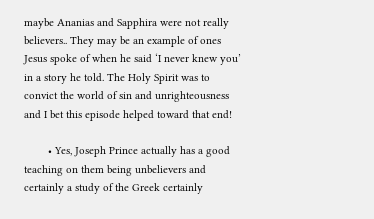maybe Ananias and Sapphira were not really believers.. They may be an example of ones Jesus spoke of when he said ‘I never knew you’ in a story he told. The Holy Spirit was to convict the world of sin and unrighteousness and I bet this episode helped toward that end!

        • Yes, Joseph Prince actually has a good teaching on them being unbelievers and certainly a study of the Greek certainly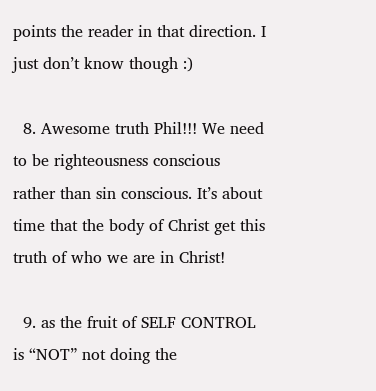points the reader in that direction. I just don’t know though :)

  8. Awesome truth Phil!!! We need to be righteousness conscious rather than sin conscious. It’s about time that the body of Christ get this truth of who we are in Christ!

  9. as the fruit of SELF CONTROL is “NOT” not doing the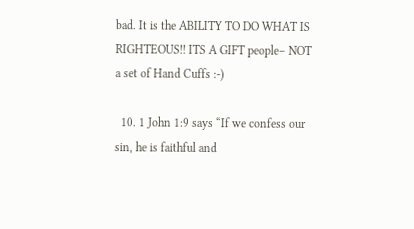bad. It is the ABILITY TO DO WHAT IS RIGHTEOUS!! ITS A GIFT people– NOT a set of Hand Cuffs :-)

  10. 1 John 1:9 says “If we confess our sin, he is faithful and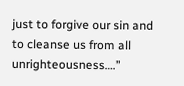just to forgive our sin and to cleanse us from all unrighteousness….”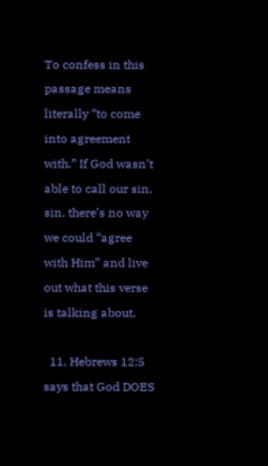To confess in this passage means literally “to come into agreement with.” If God wasn’t able to call our sin, sin, there’s no way we could “agree with Him” and live out what this verse is talking about.

  11. Hebrews 12:5 says that God DOES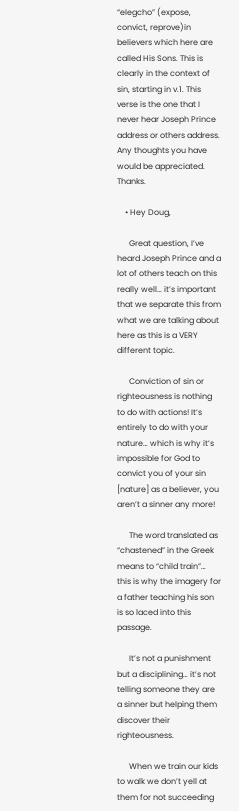“elegcho” (expose, convict, reprove)in believers which here are called His Sons. This is clearly in the context of sin, starting in v.1. This verse is the one that I never hear Joseph Prince address or others address. Any thoughts you have would be appreciated. Thanks.

    • Hey Doug,

      Great question, I’ve heard Joseph Prince and a lot of others teach on this really well… it’s important that we separate this from what we are talking about here as this is a VERY different topic.

      Conviction of sin or righteousness is nothing to do with actions! It’s entirely to do with your nature… which is why it’s impossible for God to convict you of your sin [nature] as a believer, you aren’t a sinner any more!

      The word translated as “chastened” in the Greek means to “child train”… this is why the imagery for a father teaching his son is so laced into this passage.

      It’s not a punishment but a disciplining… it’s not telling someone they are a sinner but helping them discover their righteousness.

      When we train our kids to walk we don’t yell at them for not succeeding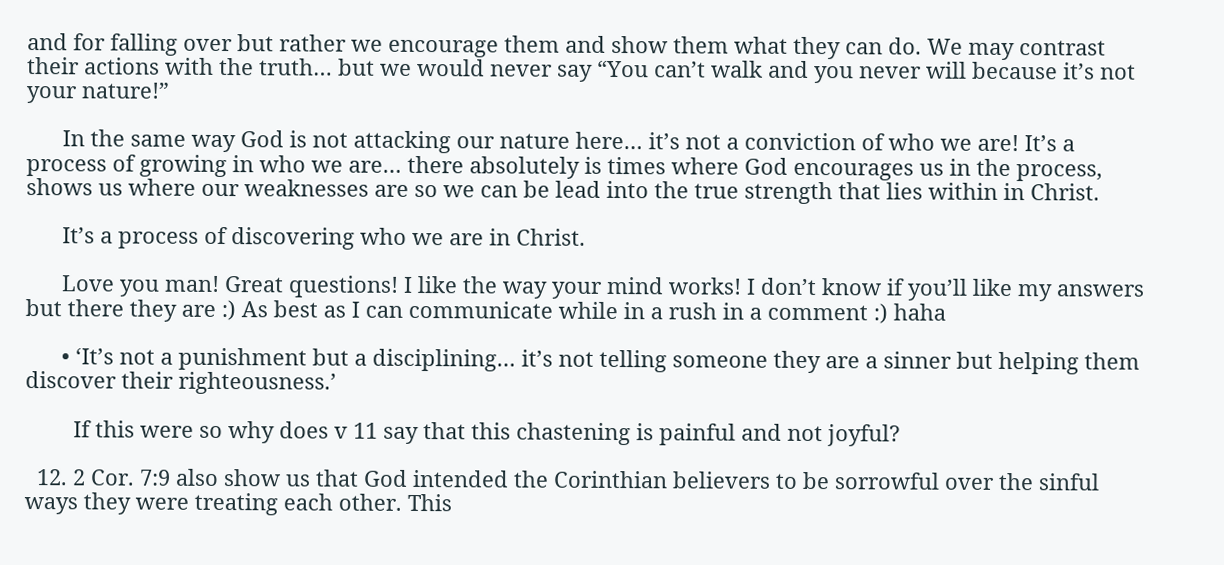and for falling over but rather we encourage them and show them what they can do. We may contrast their actions with the truth… but we would never say “You can’t walk and you never will because it’s not your nature!”

      In the same way God is not attacking our nature here… it’s not a conviction of who we are! It’s a process of growing in who we are… there absolutely is times where God encourages us in the process, shows us where our weaknesses are so we can be lead into the true strength that lies within in Christ.

      It’s a process of discovering who we are in Christ.

      Love you man! Great questions! I like the way your mind works! I don’t know if you’ll like my answers but there they are :) As best as I can communicate while in a rush in a comment :) haha

      • ‘It’s not a punishment but a disciplining… it’s not telling someone they are a sinner but helping them discover their righteousness.’

        If this were so why does v 11 say that this chastening is painful and not joyful?

  12. 2 Cor. 7:9 also show us that God intended the Corinthian believers to be sorrowful over the sinful ways they were treating each other. This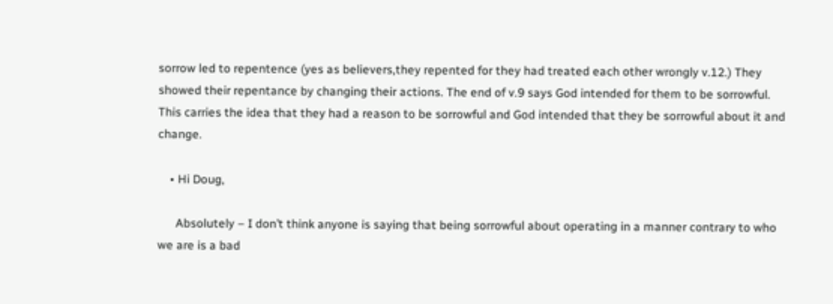sorrow led to repentence (yes as believers,they repented for they had treated each other wrongly v.12.) They showed their repentance by changing their actions. The end of v.9 says God intended for them to be sorrowful. This carries the idea that they had a reason to be sorrowful and God intended that they be sorrowful about it and change.

    • Hi Doug,

      Absolutely – I don’t think anyone is saying that being sorrowful about operating in a manner contrary to who we are is a bad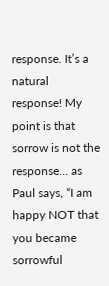response. It’s a natural response! My point is that sorrow is not the response… as Paul says, “I am happy NOT that you became sorrowful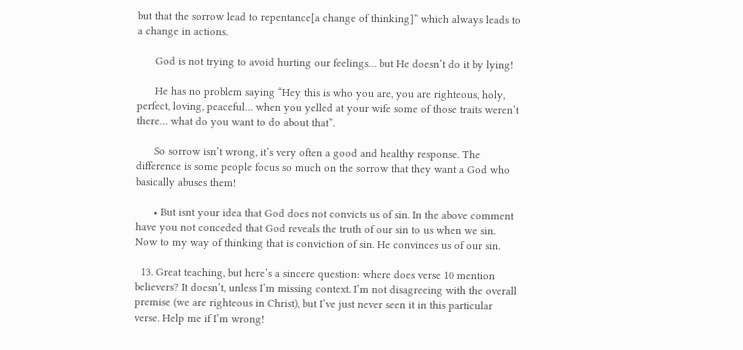but that the sorrow lead to repentance[a change of thinking]” which always leads to a change in actions.

      God is not trying to avoid hurting our feelings… but He doesn’t do it by lying!

      He has no problem saying “Hey this is who you are, you are righteous, holy, perfect, loving, peaceful… when you yelled at your wife some of those traits weren’t there… what do you want to do about that”.

      So sorrow isn’t wrong, it’s very often a good and healthy response. The difference is some people focus so much on the sorrow that they want a God who basically abuses them!

      • But isnt your idea that God does not convicts us of sin. In the above comment have you not conceded that God reveals the truth of our sin to us when we sin. Now to my way of thinking that is conviction of sin. He convinces us of our sin.

  13. Great teaching, but here’s a sincere question: where does verse 10 mention believers? It doesn’t, unless I’m missing context. I’m not disagreeing with the overall premise (we are righteous in Christ), but I’ve just never seen it in this particular verse. Help me if I’m wrong!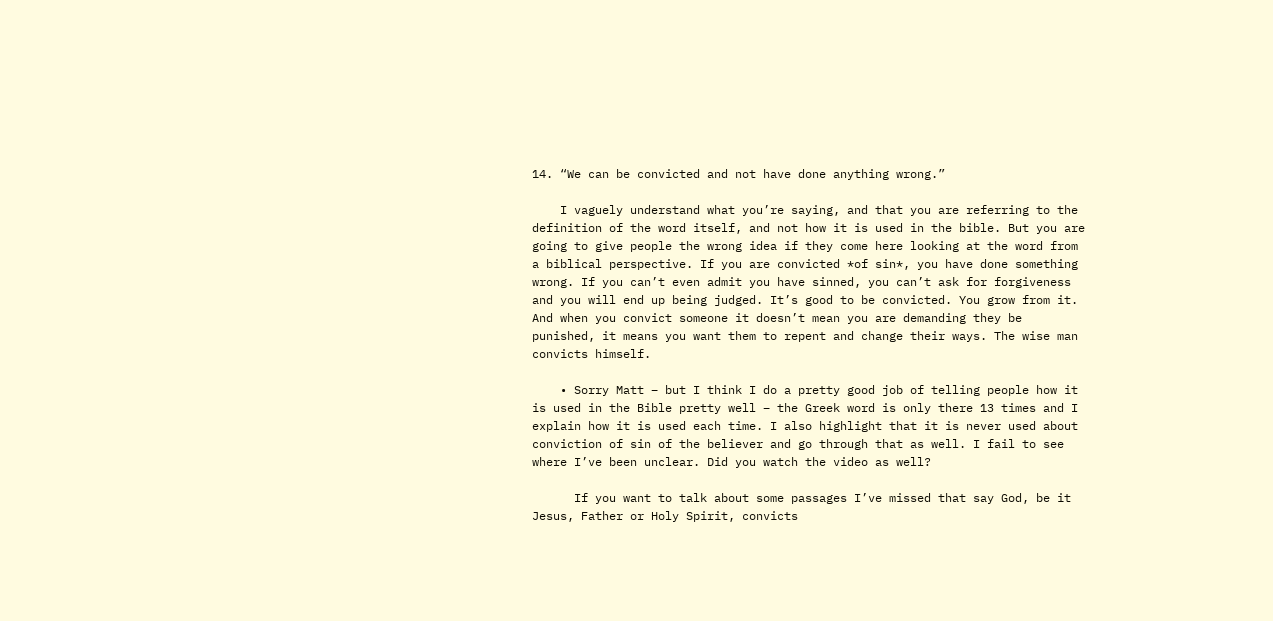14. “We can be convicted and not have done anything wrong.”

    I vaguely understand what you’re saying, and that you are referring to the definition of the word itself, and not how it is used in the bible. But you are going to give people the wrong idea if they come here looking at the word from a biblical perspective. If you are convicted *of sin*, you have done something wrong. If you can’t even admit you have sinned, you can’t ask for forgiveness and you will end up being judged. It’s good to be convicted. You grow from it. And when you convict someone it doesn’t mean you are demanding they be punished, it means you want them to repent and change their ways. The wise man convicts himself.

    • Sorry Matt – but I think I do a pretty good job of telling people how it is used in the Bible pretty well – the Greek word is only there 13 times and I explain how it is used each time. I also highlight that it is never used about conviction of sin of the believer and go through that as well. I fail to see where I’ve been unclear. Did you watch the video as well?

      If you want to talk about some passages I’ve missed that say God, be it Jesus, Father or Holy Spirit, convicts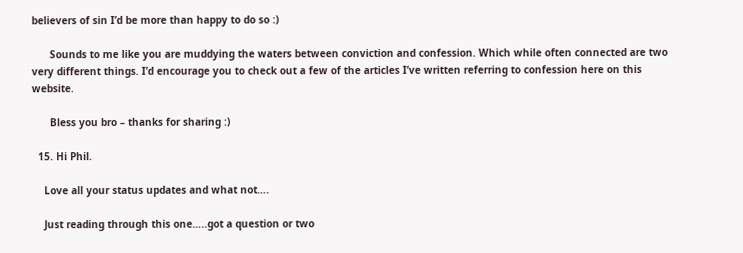believers of sin I’d be more than happy to do so :)

      Sounds to me like you are muddying the waters between conviction and confession. Which while often connected are two very different things. I’d encourage you to check out a few of the articles I’ve written referring to confession here on this website.

      Bless you bro – thanks for sharing :)

  15. Hi Phil.

    Love all your status updates and what not….

    Just reading through this one…..got a question or two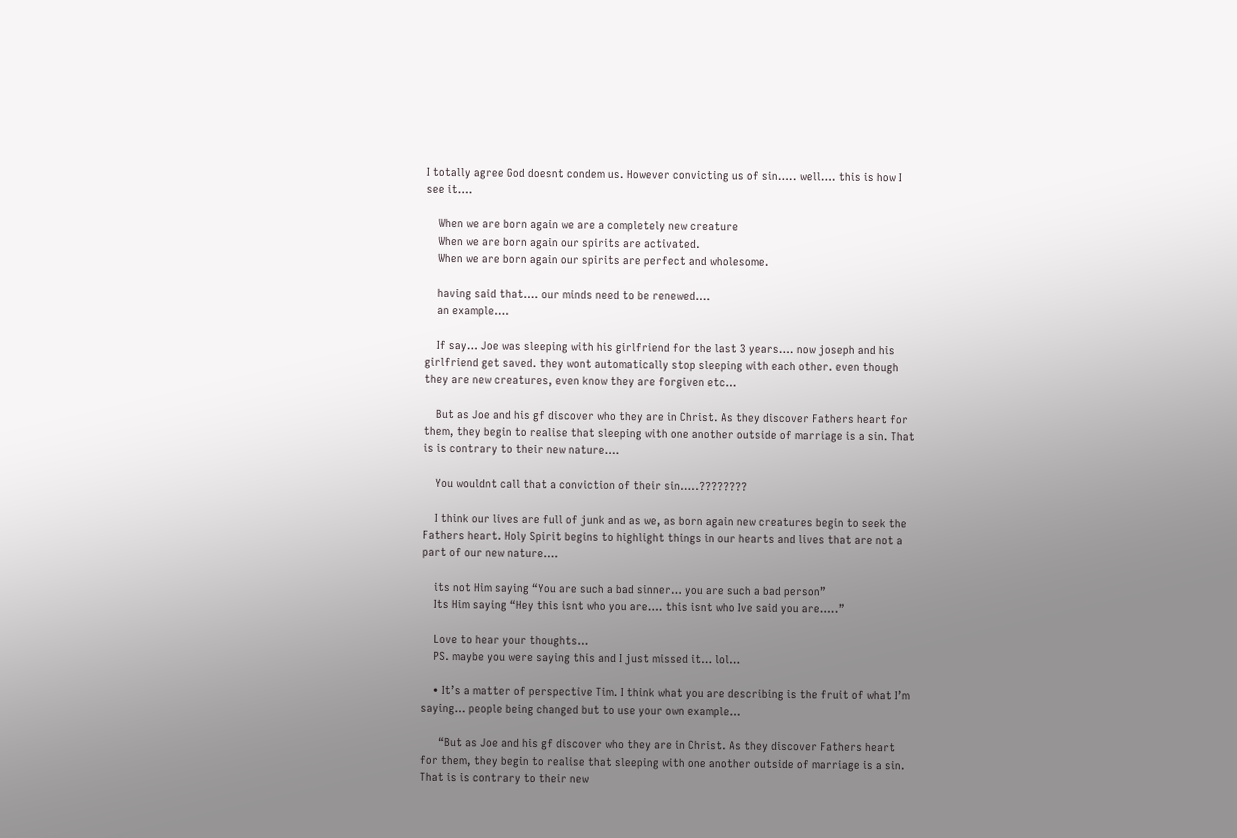I totally agree God doesnt condem us. However convicting us of sin….. well…. this is how I see it….

    When we are born again we are a completely new creature
    When we are born again our spirits are activated.
    When we are born again our spirits are perfect and wholesome.

    having said that…. our minds need to be renewed….
    an example….

    If say… Joe was sleeping with his girlfriend for the last 3 years…. now joseph and his girlfriend get saved. they wont automatically stop sleeping with each other. even though they are new creatures, even know they are forgiven etc…

    But as Joe and his gf discover who they are in Christ. As they discover Fathers heart for them, they begin to realise that sleeping with one another outside of marriage is a sin. That is is contrary to their new nature….

    You wouldnt call that a conviction of their sin…..????????

    I think our lives are full of junk and as we, as born again new creatures begin to seek the Fathers heart. Holy Spirit begins to highlight things in our hearts and lives that are not a part of our new nature….

    its not Him saying “You are such a bad sinner… you are such a bad person”
    Its Him saying “Hey this isnt who you are…. this isnt who Ive said you are…..”

    Love to hear your thoughts…
    PS. maybe you were saying this and I just missed it… lol…

    • It’s a matter of perspective Tim. I think what you are describing is the fruit of what I’m saying… people being changed but to use your own example…

      “But as Joe and his gf discover who they are in Christ. As they discover Fathers heart for them, they begin to realise that sleeping with one another outside of marriage is a sin. That is is contrary to their new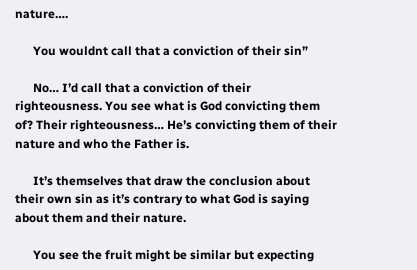nature….

      You wouldnt call that a conviction of their sin”

      No… I’d call that a conviction of their righteousness. You see what is God convicting them of? Their righteousness… He’s convicting them of their nature and who the Father is.

      It’s themselves that draw the conclusion about their own sin as it’s contrary to what God is saying about them and their nature.

      You see the fruit might be similar but expecting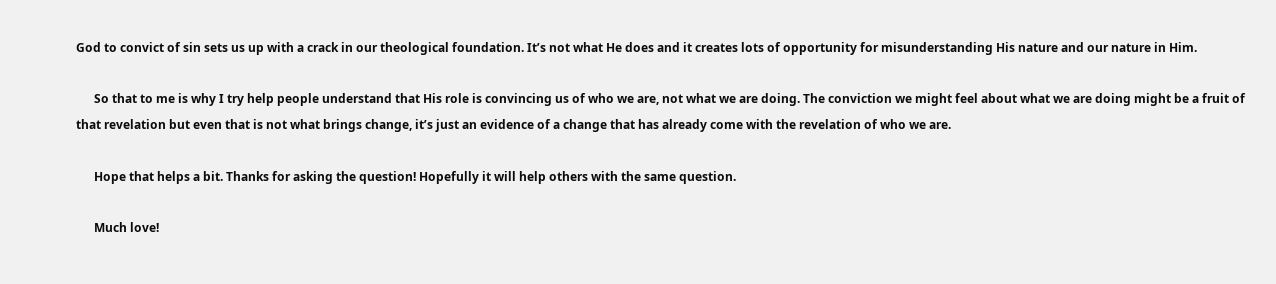God to convict of sin sets us up with a crack in our theological foundation. It’s not what He does and it creates lots of opportunity for misunderstanding His nature and our nature in Him.

      So that to me is why I try help people understand that His role is convincing us of who we are, not what we are doing. The conviction we might feel about what we are doing might be a fruit of that revelation but even that is not what brings change, it’s just an evidence of a change that has already come with the revelation of who we are.

      Hope that helps a bit. Thanks for asking the question! Hopefully it will help others with the same question.

      Much love!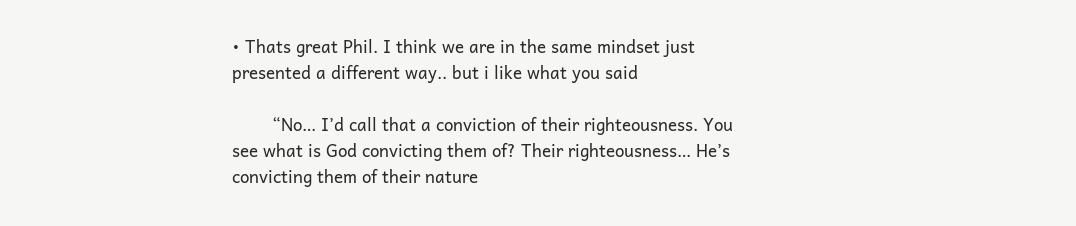• Thats great Phil. I think we are in the same mindset just presented a different way.. but i like what you said

        “No… I’d call that a conviction of their righteousness. You see what is God convicting them of? Their righteousness… He’s convicting them of their nature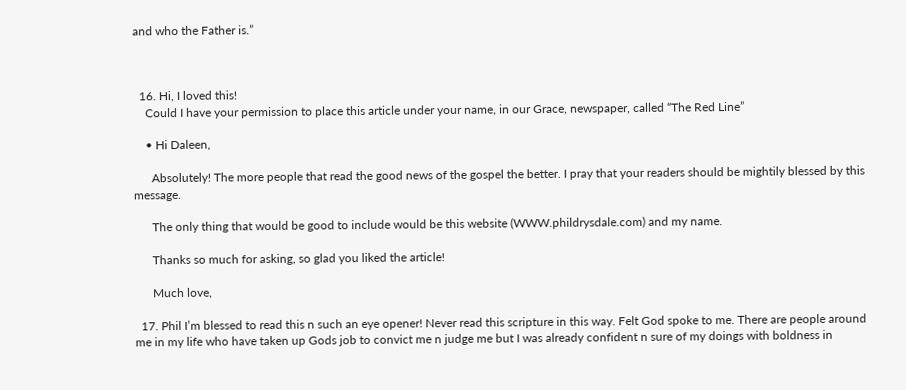and who the Father is.”



  16. Hi, I loved this!
    Could I have your permission to place this article under your name, in our Grace, newspaper, called “The Red Line”

    • Hi Daleen,

      Absolutely! The more people that read the good news of the gospel the better. I pray that your readers should be mightily blessed by this message.

      The only thing that would be good to include would be this website (WWW.phildrysdale.com) and my name.

      Thanks so much for asking, so glad you liked the article!

      Much love,

  17. Phil I’m blessed to read this n such an eye opener! Never read this scripture in this way. Felt God spoke to me. There are people around me in my life who have taken up Gods job to convict me n judge me but I was already confident n sure of my doings with boldness in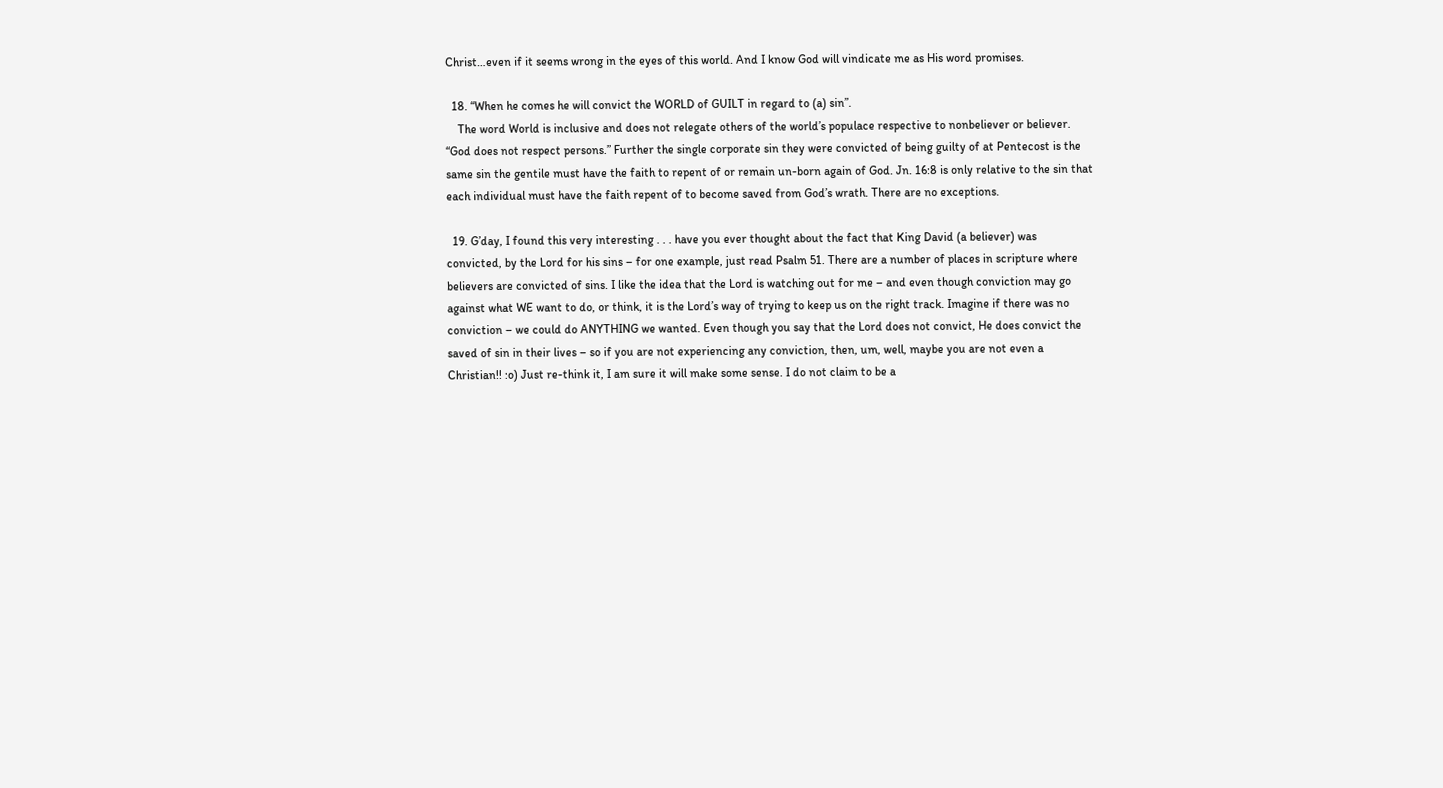Christ…even if it seems wrong in the eyes of this world. And I know God will vindicate me as His word promises.

  18. “When he comes he will convict the WORLD of GUILT in regard to (a) sin”.
    The word World is inclusive and does not relegate others of the world’s populace respective to nonbeliever or believer. “God does not respect persons.” Further the single corporate sin they were convicted of being guilty of at Pentecost is the same sin the gentile must have the faith to repent of or remain un-born again of God. Jn. 16:8 is only relative to the sin that each individual must have the faith repent of to become saved from God’s wrath. There are no exceptions.

  19. G’day, I found this very interesting . . . have you ever thought about the fact that King David (a believer) was convicted, by the Lord for his sins – for one example, just read Psalm 51. There are a number of places in scripture where believers are convicted of sins. I like the idea that the Lord is watching out for me – and even though conviction may go against what WE want to do, or think, it is the Lord’s way of trying to keep us on the right track. Imagine if there was no conviction – we could do ANYTHING we wanted. Even though you say that the Lord does not convict, He does convict the saved of sin in their lives – so if you are not experiencing any conviction, then, um, well, maybe you are not even a Christian!! :o) Just re-think it, I am sure it will make some sense. I do not claim to be a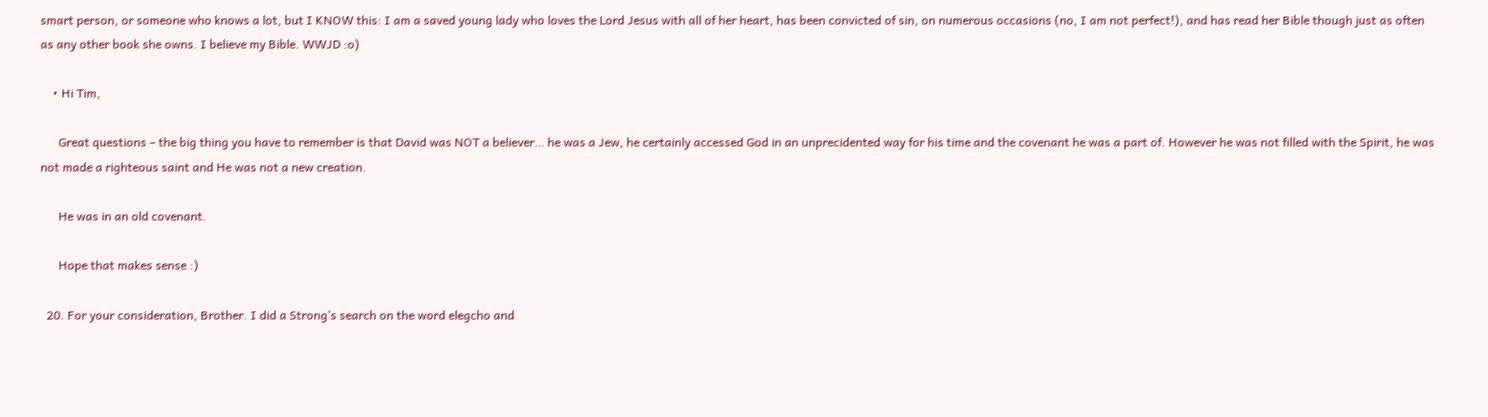smart person, or someone who knows a lot, but I KNOW this: I am a saved young lady who loves the Lord Jesus with all of her heart, has been convicted of sin, on numerous occasions (no, I am not perfect!), and has read her Bible though just as often as any other book she owns. I believe my Bible. WWJD :o)

    • Hi Tim,

      Great questions – the big thing you have to remember is that David was NOT a believer… he was a Jew, he certainly accessed God in an unprecidented way for his time and the covenant he was a part of. However he was not filled with the Spirit, he was not made a righteous saint and He was not a new creation.

      He was in an old covenant.

      Hope that makes sense :)

  20. For your consideration, Brother. I did a Strong’s search on the word elegcho and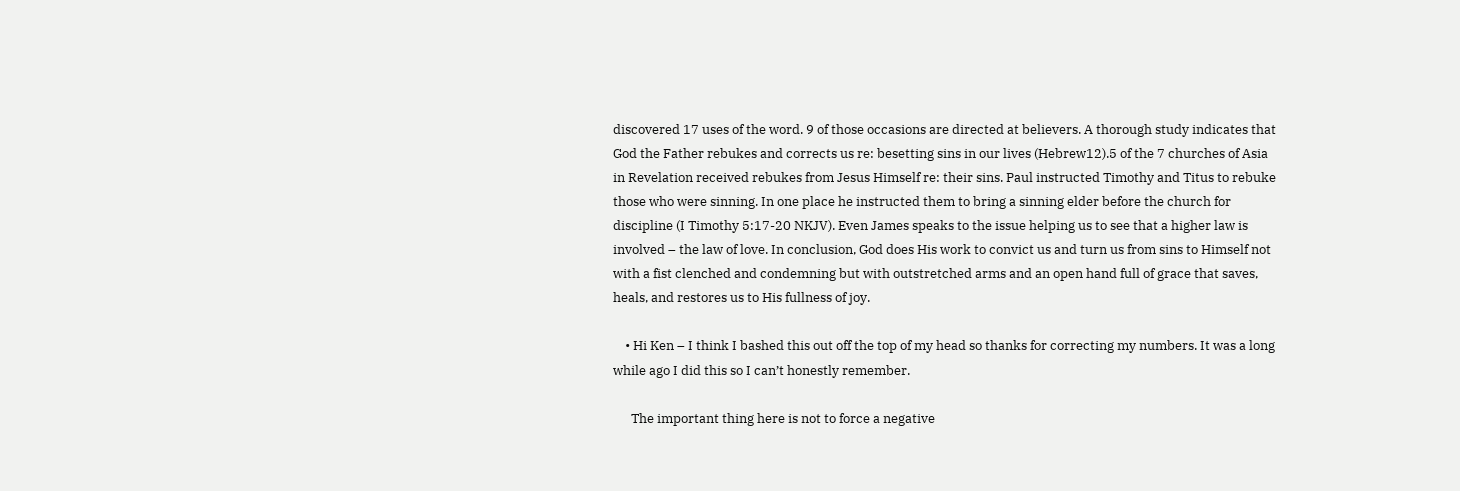discovered 17 uses of the word. 9 of those occasions are directed at believers. A thorough study indicates that God the Father rebukes and corrects us re: besetting sins in our lives (Hebrew12).5 of the 7 churches of Asia in Revelation received rebukes from Jesus Himself re: their sins. Paul instructed Timothy and Titus to rebuke those who were sinning. In one place he instructed them to bring a sinning elder before the church for discipline (I Timothy 5:17-20 NKJV). Even James speaks to the issue helping us to see that a higher law is involved – the law of love. In conclusion, God does His work to convict us and turn us from sins to Himself not with a fist clenched and condemning but with outstretched arms and an open hand full of grace that saves, heals, and restores us to His fullness of joy.

    • Hi Ken – I think I bashed this out off the top of my head so thanks for correcting my numbers. It was a long while ago I did this so I can’t honestly remember.

      The important thing here is not to force a negative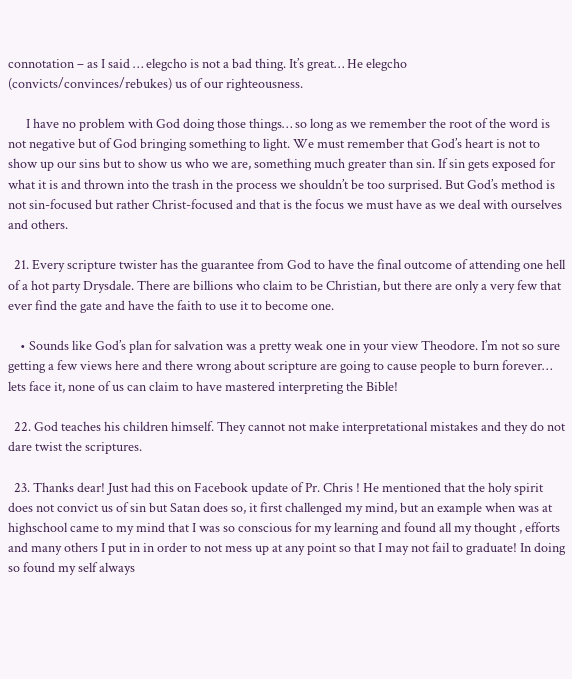connotation – as I said … elegcho is not a bad thing. It’s great… He elegcho (convicts/convinces/rebukes) us of our righteousness.

      I have no problem with God doing those things… so long as we remember the root of the word is not negative but of God bringing something to light. We must remember that God’s heart is not to show up our sins but to show us who we are, something much greater than sin. If sin gets exposed for what it is and thrown into the trash in the process we shouldn’t be too surprised. But God’s method is not sin-focused but rather Christ-focused and that is the focus we must have as we deal with ourselves and others.

  21. Every scripture twister has the guarantee from God to have the final outcome of attending one hell of a hot party Drysdale. There are billions who claim to be Christian, but there are only a very few that ever find the gate and have the faith to use it to become one.

    • Sounds like God’s plan for salvation was a pretty weak one in your view Theodore. I’m not so sure getting a few views here and there wrong about scripture are going to cause people to burn forever… lets face it, none of us can claim to have mastered interpreting the Bible!

  22. God teaches his children himself. They cannot not make interpretational mistakes and they do not dare twist the scriptures.

  23. Thanks dear! Just had this on Facebook update of Pr. Chris ! He mentioned that the holy spirit does not convict us of sin but Satan does so, it first challenged my mind, but an example when was at highschool came to my mind that I was so conscious for my learning and found all my thought , efforts and many others I put in in order to not mess up at any point so that I may not fail to graduate! In doing so found my self always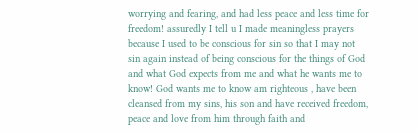worrying and fearing, and had less peace and less time for freedom! assuredly I tell u I made meaningless prayers because I used to be conscious for sin so that I may not sin again instead of being conscious for the things of God and what God expects from me and what he wants me to know! God wants me to know am righteous , have been cleansed from my sins, his son and have received freedom, peace and love from him through faith and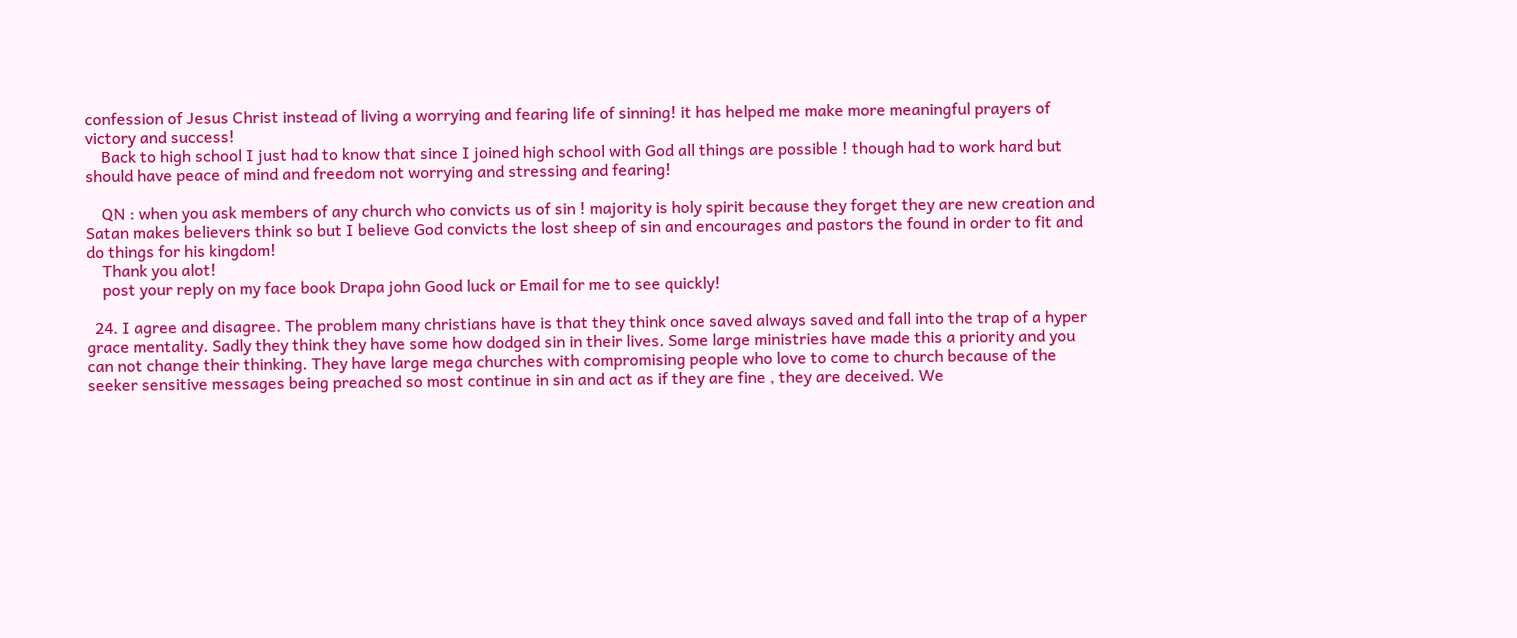confession of Jesus Christ instead of living a worrying and fearing life of sinning! it has helped me make more meaningful prayers of victory and success!
    Back to high school I just had to know that since I joined high school with God all things are possible ! though had to work hard but should have peace of mind and freedom not worrying and stressing and fearing!

    QN : when you ask members of any church who convicts us of sin ! majority is holy spirit because they forget they are new creation and Satan makes believers think so but I believe God convicts the lost sheep of sin and encourages and pastors the found in order to fit and do things for his kingdom!
    Thank you alot!
    post your reply on my face book Drapa john Good luck or Email for me to see quickly!

  24. I agree and disagree. The problem many christians have is that they think once saved always saved and fall into the trap of a hyper grace mentality. Sadly they think they have some how dodged sin in their lives. Some large ministries have made this a priority and you can not change their thinking. They have large mega churches with compromising people who love to come to church because of the seeker sensitive messages being preached so most continue in sin and act as if they are fine , they are deceived. We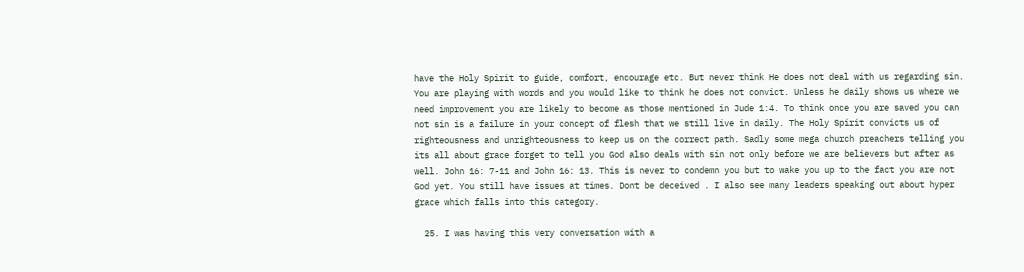have the Holy Spirit to guide, comfort, encourage etc. But never think He does not deal with us regarding sin. You are playing with words and you would like to think he does not convict. Unless he daily shows us where we need improvement you are likely to become as those mentioned in Jude 1:4. To think once you are saved you can not sin is a failure in your concept of flesh that we still live in daily. The Holy Spirit convicts us of righteousness and unrighteousness to keep us on the correct path. Sadly some mega church preachers telling you its all about grace forget to tell you God also deals with sin not only before we are believers but after as well. John 16: 7-11 and John 16: 13. This is never to condemn you but to wake you up to the fact you are not God yet. You still have issues at times. Dont be deceived . I also see many leaders speaking out about hyper grace which falls into this category.

  25. I was having this very conversation with a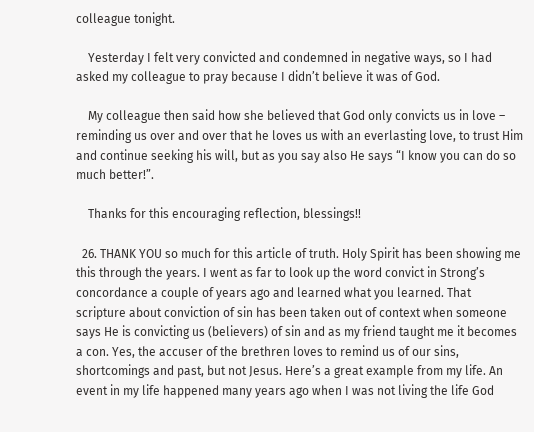colleague tonight.

    Yesterday I felt very convicted and condemned in negative ways, so I had asked my colleague to pray because I didn’t believe it was of God.

    My colleague then said how she believed that God only convicts us in love – reminding us over and over that he loves us with an everlasting love, to trust Him and continue seeking his will, but as you say also He says “I know you can do so much better!”.

    Thanks for this encouraging reflection, blessings!!

  26. THANK YOU so much for this article of truth. Holy Spirit has been showing me this through the years. I went as far to look up the word convict in Strong’s concordance a couple of years ago and learned what you learned. That scripture about conviction of sin has been taken out of context when someone says He is convicting us (believers) of sin and as my friend taught me it becomes a con. Yes, the accuser of the brethren loves to remind us of our sins, shortcomings and past, but not Jesus. Here’s a great example from my life. An event in my life happened many years ago when I was not living the life God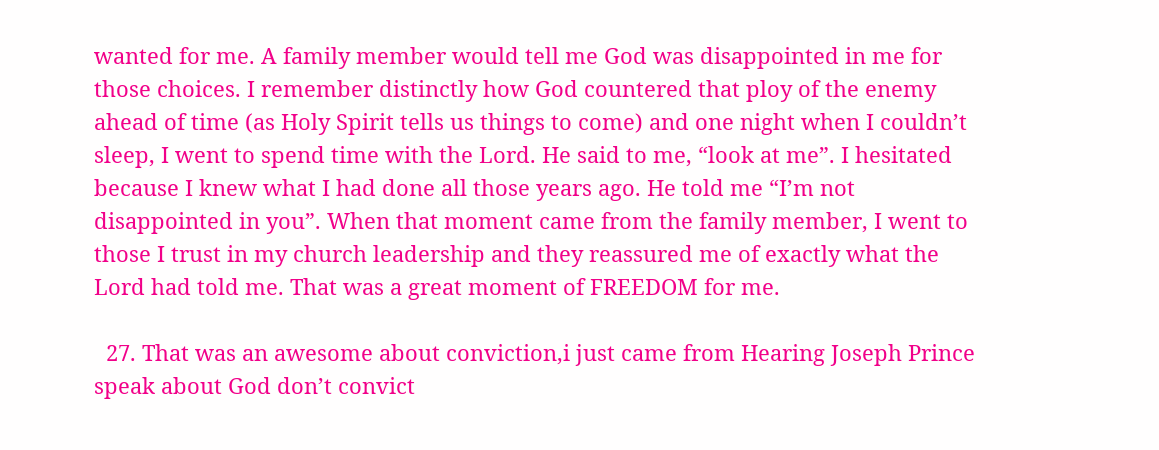wanted for me. A family member would tell me God was disappointed in me for those choices. I remember distinctly how God countered that ploy of the enemy ahead of time (as Holy Spirit tells us things to come) and one night when I couldn’t sleep, I went to spend time with the Lord. He said to me, “look at me”. I hesitated because I knew what I had done all those years ago. He told me “I’m not disappointed in you”. When that moment came from the family member, I went to those I trust in my church leadership and they reassured me of exactly what the Lord had told me. That was a great moment of FREEDOM for me.

  27. That was an awesome about conviction,i just came from Hearing Joseph Prince speak about God don’t convict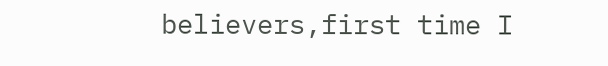believers,first time I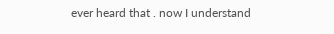ever heard that . now I understand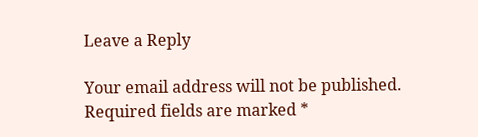Leave a Reply

Your email address will not be published. Required fields are marked *